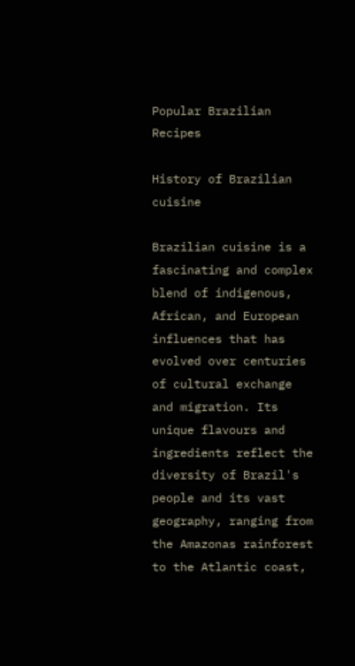Popular Brazilian Recipes

History of Brazilian cuisine

Brazilian cuisine is a fascinating and complex blend of indigenous, African, and European influences that has evolved over centuries of cultural exchange and migration. Its unique flavours and ingredients reflect the diversity of Brazil's people and its vast geography, ranging from the Amazonas rainforest to the Atlantic coast,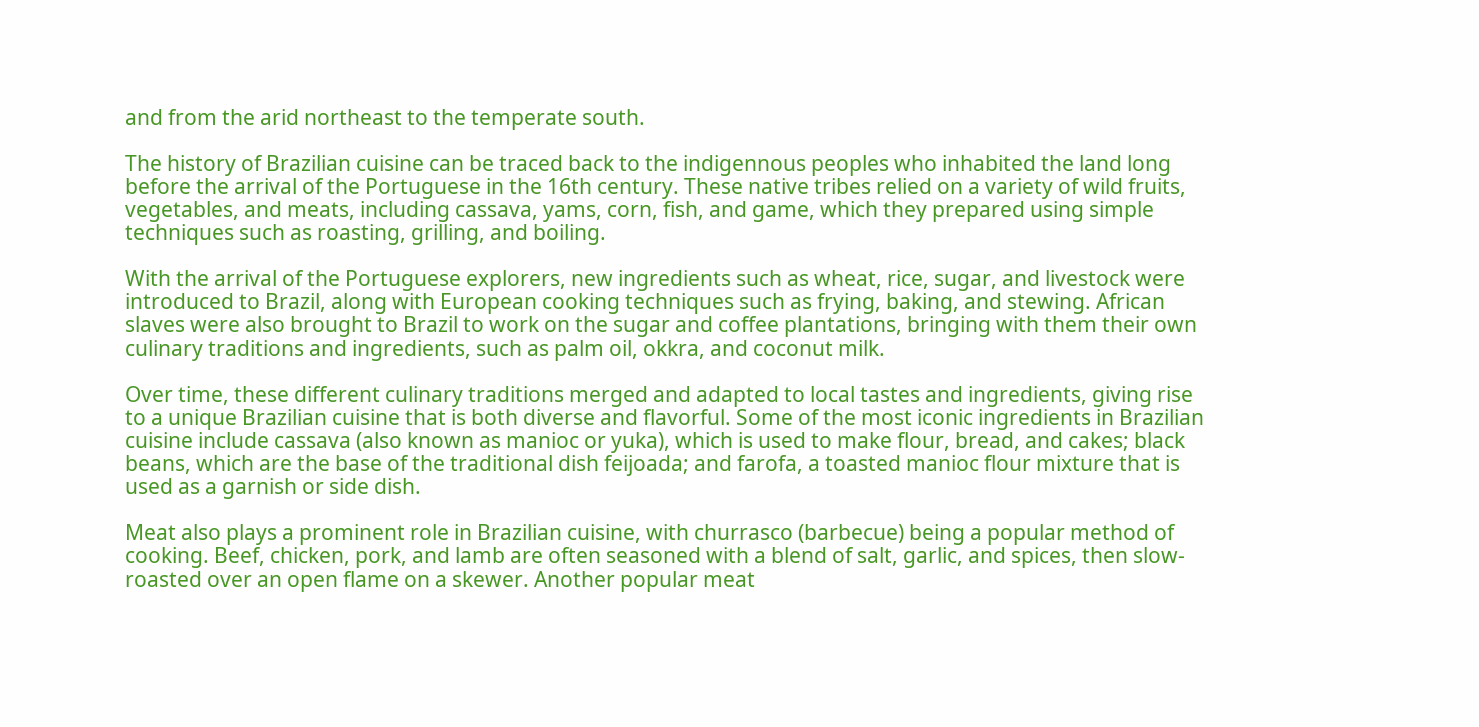and from the arid northeast to the temperate south.

The history of Brazilian cuisine can be traced back to the indigennous peoples who inhabited the land long before the arrival of the Portuguese in the 16th century. These native tribes relied on a variety of wild fruits, vegetables, and meats, including cassava, yams, corn, fish, and game, which they prepared using simple techniques such as roasting, grilling, and boiling.

With the arrival of the Portuguese explorers, new ingredients such as wheat, rice, sugar, and livestock were introduced to Brazil, along with European cooking techniques such as frying, baking, and stewing. African slaves were also brought to Brazil to work on the sugar and coffee plantations, bringing with them their own culinary traditions and ingredients, such as palm oil, okkra, and coconut milk.

Over time, these different culinary traditions merged and adapted to local tastes and ingredients, giving rise to a unique Brazilian cuisine that is both diverse and flavorful. Some of the most iconic ingredients in Brazilian cuisine include cassava (also known as manioc or yuka), which is used to make flour, bread, and cakes; black beans, which are the base of the traditional dish feijoada; and farofa, a toasted manioc flour mixture that is used as a garnish or side dish.

Meat also plays a prominent role in Brazilian cuisine, with churrasco (barbecue) being a popular method of cooking. Beef, chicken, pork, and lamb are often seasoned with a blend of salt, garlic, and spices, then slow-roasted over an open flame on a skewer. Another popular meat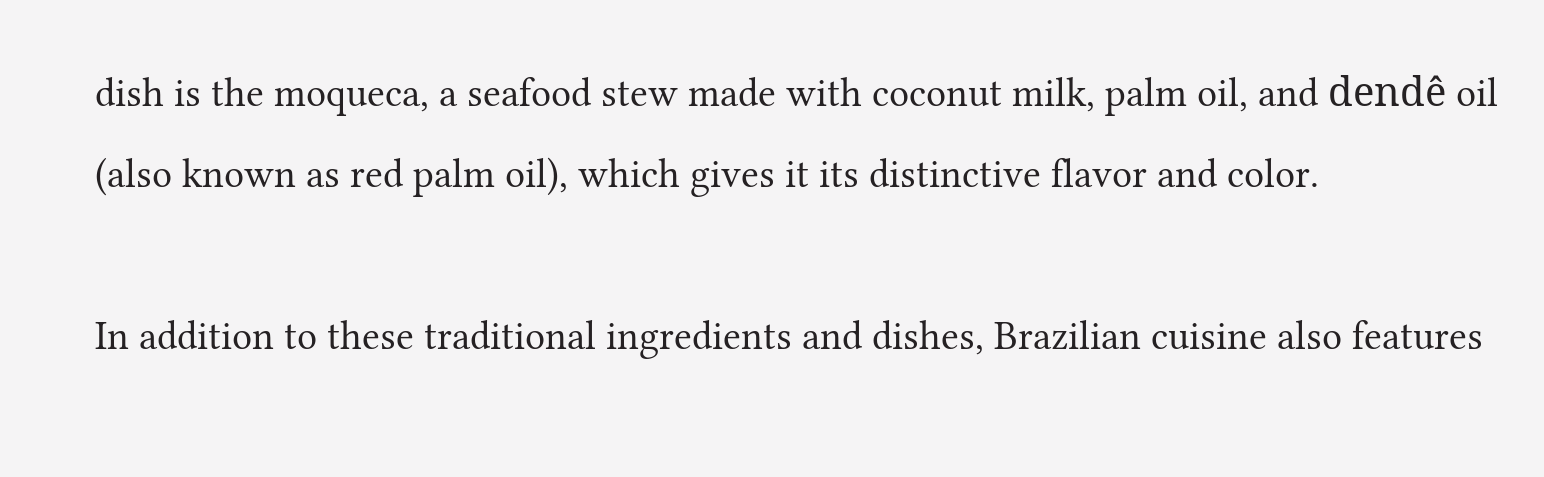dish is the moqueca, a seafood stew made with coconut milk, palm oil, and dendê oil (also known as red palm oil), which gives it its distinctive flavor and color.

In addition to these traditional ingredients and dishes, Brazilian cuisine also features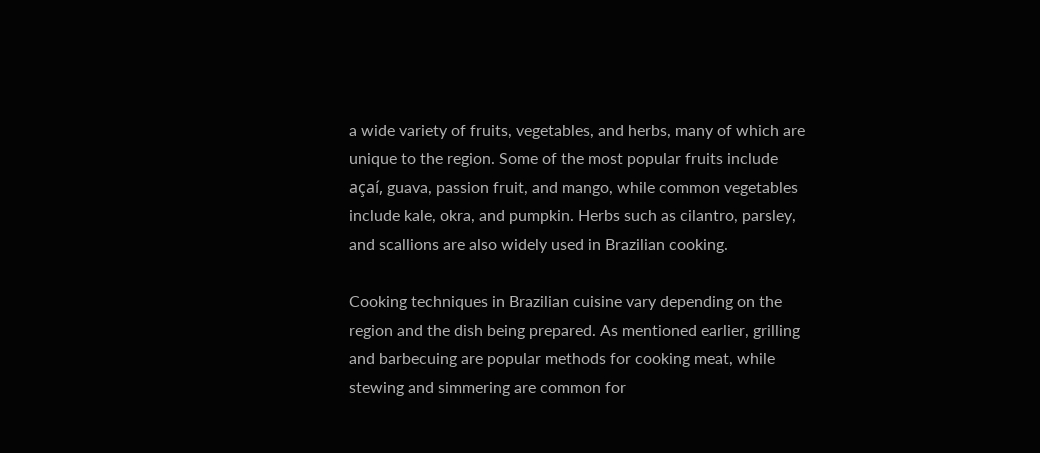a wide variety of fruits, vegetables, and herbs, many of which are unique to the region. Some of the most popular fruits include açaí, guava, passion fruit, and mango, while common vegetables include kale, okra, and pumpkin. Herbs such as cilantro, parsley, and scallions are also widely used in Brazilian cooking.

Cooking techniques in Brazilian cuisine vary depending on the region and the dish being prepared. As mentioned earlier, grilling and barbecuing are popular methods for cooking meat, while stewing and simmering are common for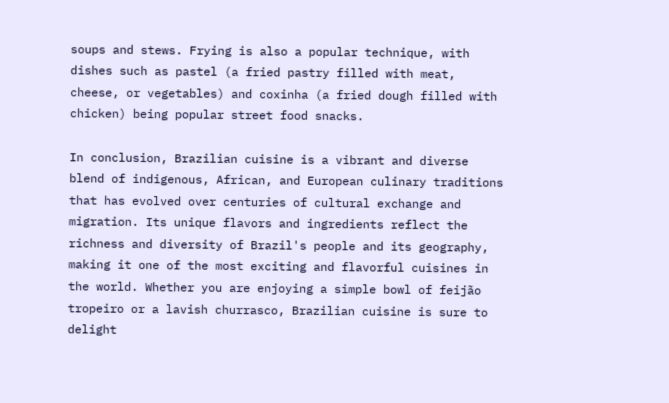soups and stews. Frying is also a popular technique, with dishes such as pastel (a fried pastry filled with meat, cheese, or vegetables) and coxinha (a fried dough filled with chicken) being popular street food snacks.

In conclusion, Brazilian cuisine is a vibrant and diverse blend of indigenous, African, and European culinary traditions that has evolved over centuries of cultural exchange and migration. Its unique flavors and ingredients reflect the richness and diversity of Brazil's people and its geography, making it one of the most exciting and flavorful cuisines in the world. Whether you are enjoying a simple bowl of feijão tropeiro or a lavish churrasco, Brazilian cuisine is sure to delight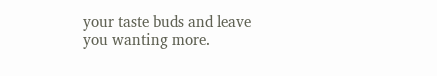your taste buds and leave you wanting more.